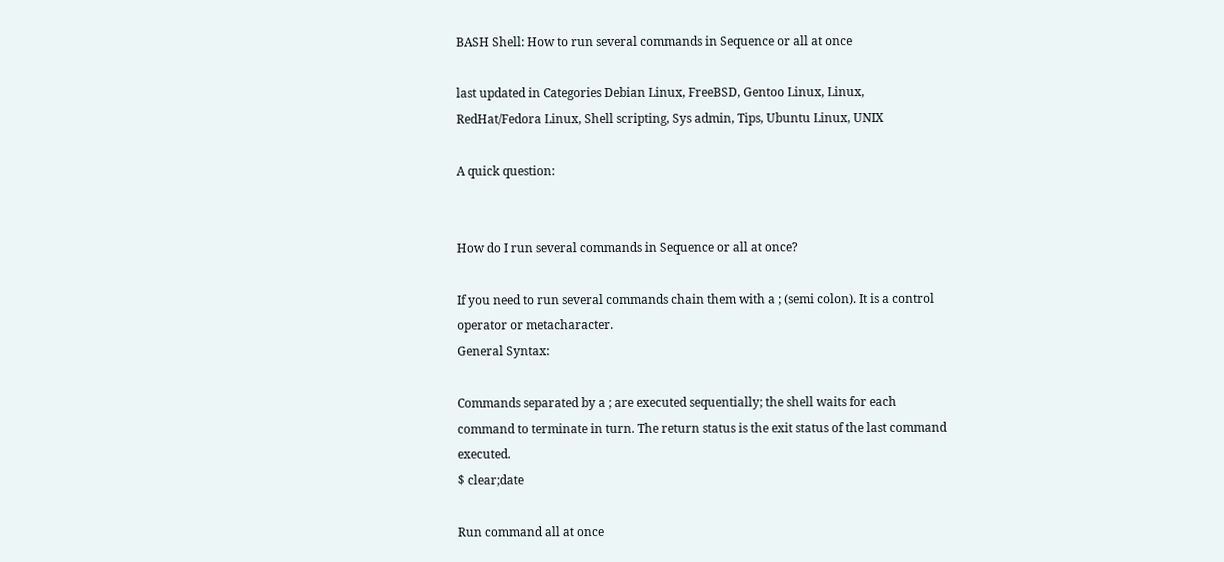BASH Shell: How to run several commands in Sequence or all at once

last updated in Categories Debian Linux, FreeBSD, Gentoo Linux, Linux, RedHat/Fedora Linux, Shell scripting, Sys admin, Tips, Ubuntu Linux, UNIX

A quick question:


How do I run several commands in Sequence or all at once?

If you need to run several commands chain them with a ; (semi colon). It is a control operator or metacharacter.
General Syntax:

Commands separated by a ; are executed sequentially; the shell waits for each command to terminate in turn. The return status is the exit status of the last command executed.
$ clear;date

Run command all at once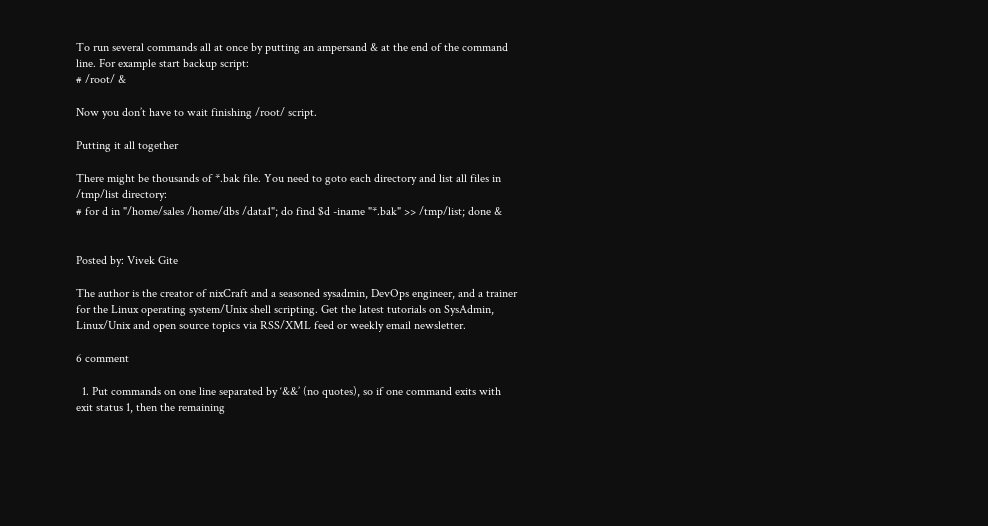To run several commands all at once by putting an ampersand & at the end of the command line. For example start backup script:
# /root/ &

Now you don’t have to wait finishing /root/ script.

Putting it all together

There might be thousands of *.bak file. You need to goto each directory and list all files in /tmp/list directory:
# for d in "/home/sales /home/dbs /data1"; do find $d -iname "*.bak" >> /tmp/list; done &


Posted by: Vivek Gite

The author is the creator of nixCraft and a seasoned sysadmin, DevOps engineer, and a trainer for the Linux operating system/Unix shell scripting. Get the latest tutorials on SysAdmin, Linux/Unix and open source topics via RSS/XML feed or weekly email newsletter.

6 comment

  1. Put commands on one line separated by ‘&&’ (no quotes), so if one command exits with exit status 1, then the remaining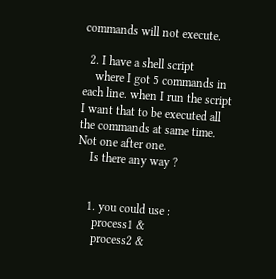commands will not execute.

  2. I have a shell script
    where I got 5 commands in each line. when I run the script I want that to be executed all the commands at same time. Not one after one.
    Is there any way ?


    1. you could use :
      process1 &
      process2 &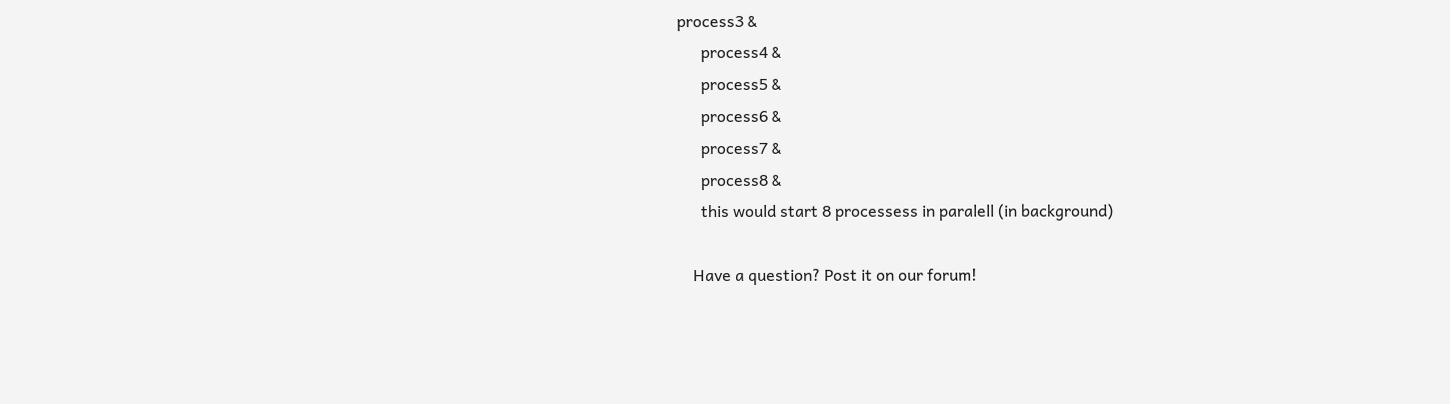process3 &
      process4 &
      process5 &
      process6 &
      process7 &
      process8 &
      this would start 8 processess in paralell (in background)

    Have a question? Post it on our forum!